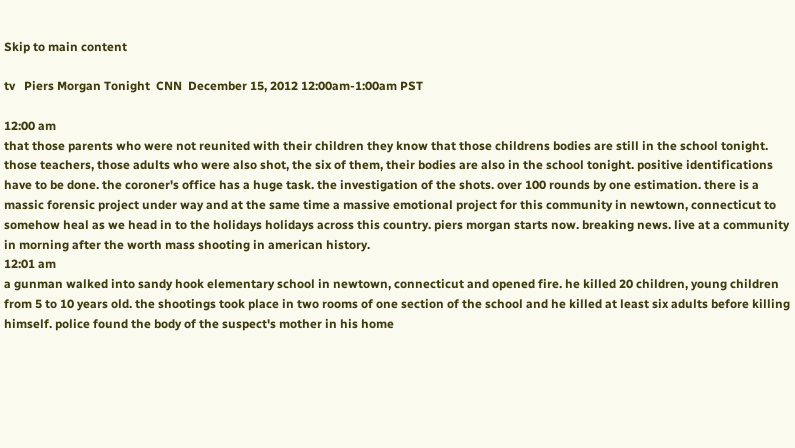Skip to main content

tv   Piers Morgan Tonight  CNN  December 15, 2012 12:00am-1:00am PST

12:00 am
that those parents who were not reunited with their children they know that those childrens bodies are still in the school tonight. those teachers, those adults who were also shot, the six of them, their bodies are also in the school tonight. positive identifications have to be done. the coroner's office has a huge task. the investigation of the shots. over 100 rounds by one estimation. there is a massic forensic project under way and at the same time a massive emotional project for this community in newtown, connecticut to somehow heal as we head in to the holidays holidays across this country. piers morgan starts now. breaking news. live at a community in morning after the worth mass shooting in american history.
12:01 am
a gunman walked into sandy hook elementary school in newtown, connecticut and opened fire. he killed 20 children, young children from 5 to 10 years old. the shootings took place in two rooms of one section of the school and he killed at least six adults before killing himself. police found the body of the suspect's mother in his home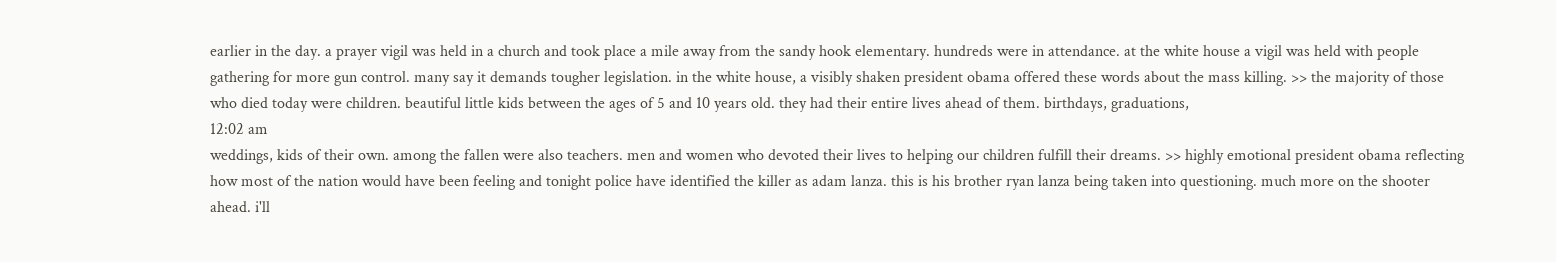earlier in the day. a prayer vigil was held in a church and took place a mile away from the sandy hook elementary. hundreds were in attendance. at the white house a vigil was held with people gathering for more gun control. many say it demands tougher legislation. in the white house, a visibly shaken president obama offered these words about the mass killing. >> the majority of those who died today were children. beautiful little kids between the ages of 5 and 10 years old. they had their entire lives ahead of them. birthdays, graduations,
12:02 am
weddings, kids of their own. among the fallen were also teachers. men and women who devoted their lives to helping our children fulfill their dreams. >> highly emotional president obama reflecting how most of the nation would have been feeling and tonight police have identified the killer as adam lanza. this is his brother ryan lanza being taken into questioning. much more on the shooter ahead. i'll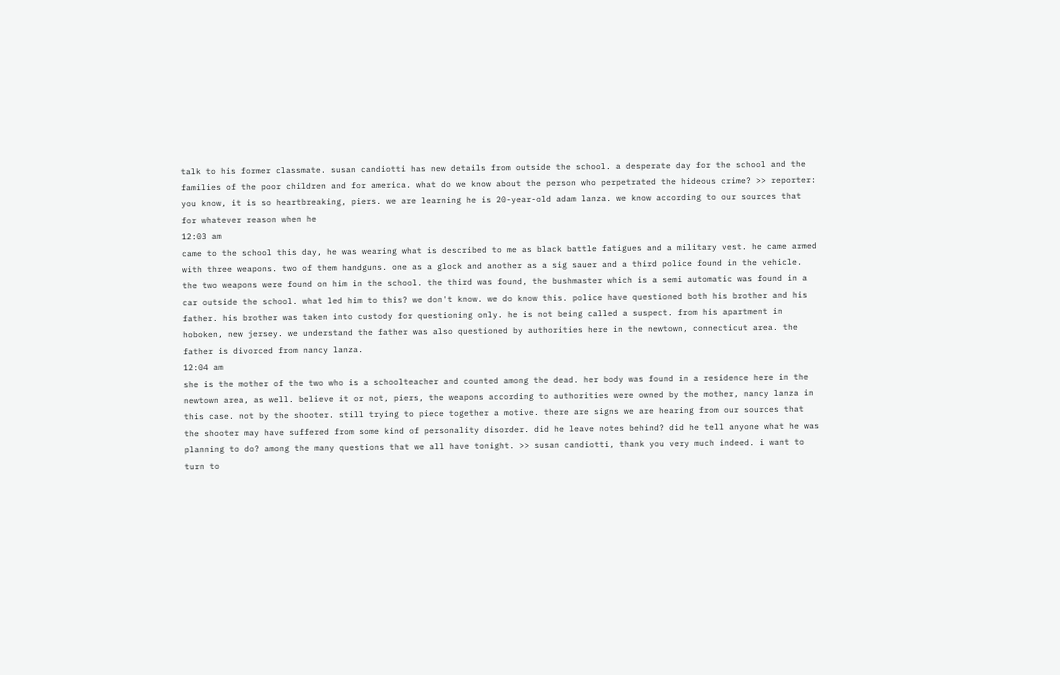talk to his former classmate. susan candiotti has new details from outside the school. a desperate day for the school and the families of the poor children and for america. what do we know about the person who perpetrated the hideous crime? >> reporter: you know, it is so heartbreaking, piers. we are learning he is 20-year-old adam lanza. we know according to our sources that for whatever reason when he
12:03 am
came to the school this day, he was wearing what is described to me as black battle fatigues and a military vest. he came armed with three weapons. two of them handguns. one as a glock and another as a sig sauer and a third police found in the vehicle. the two weapons were found on him in the school. the third was found, the bushmaster which is a semi automatic was found in a car outside the school. what led him to this? we don't know. we do know this. police have questioned both his brother and his father. his brother was taken into custody for questioning only. he is not being called a suspect. from his apartment in hoboken, new jersey. we understand the father was also questioned by authorities here in the newtown, connecticut area. the father is divorced from nancy lanza.
12:04 am
she is the mother of the two who is a schoolteacher and counted among the dead. her body was found in a residence here in the newtown area, as well. believe it or not, piers, the weapons according to authorities were owned by the mother, nancy lanza in this case. not by the shooter. still trying to piece together a motive. there are signs we are hearing from our sources that the shooter may have suffered from some kind of personality disorder. did he leave notes behind? did he tell anyone what he was planning to do? among the many questions that we all have tonight. >> susan candiotti, thank you very much indeed. i want to turn to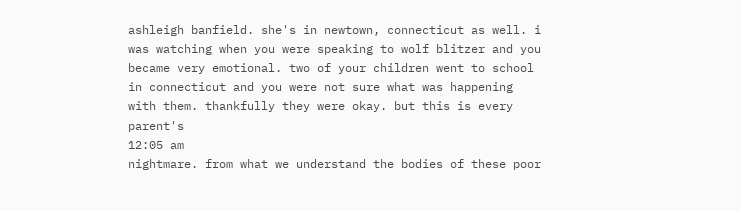ashleigh banfield. she's in newtown, connecticut as well. i was watching when you were speaking to wolf blitzer and you became very emotional. two of your children went to school in connecticut and you were not sure what was happening with them. thankfully they were okay. but this is every parent's
12:05 am
nightmare. from what we understand the bodies of these poor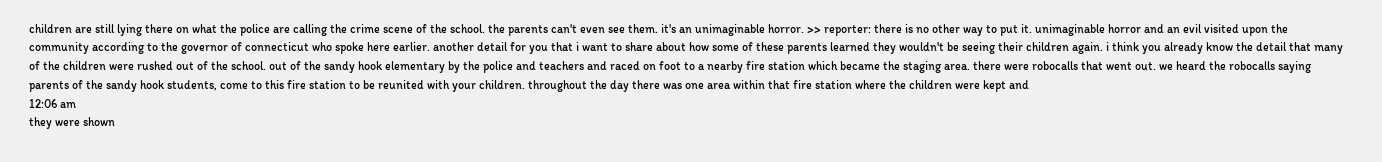children are still lying there on what the police are calling the crime scene of the school. the parents can't even see them. it's an unimaginable horror. >> reporter: there is no other way to put it. unimaginable horror and an evil visited upon the community according to the governor of connecticut who spoke here earlier. another detail for you that i want to share about how some of these parents learned they wouldn't be seeing their children again. i think you already know the detail that many of the children were rushed out of the school. out of the sandy hook elementary by the police and teachers and raced on foot to a nearby fire station which became the staging area. there were robocalls that went out. we heard the robocalls saying parents of the sandy hook students, come to this fire station to be reunited with your children. throughout the day there was one area within that fire station where the children were kept and
12:06 am
they were shown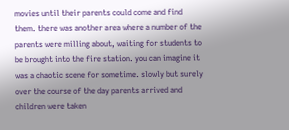movies until their parents could come and find them. there was another area where a number of the parents were milling about, waiting for students to be brought into the fire station. you can imagine it was a chaotic scene for sometime. slowly but surely over the course of the day parents arrived and children were taken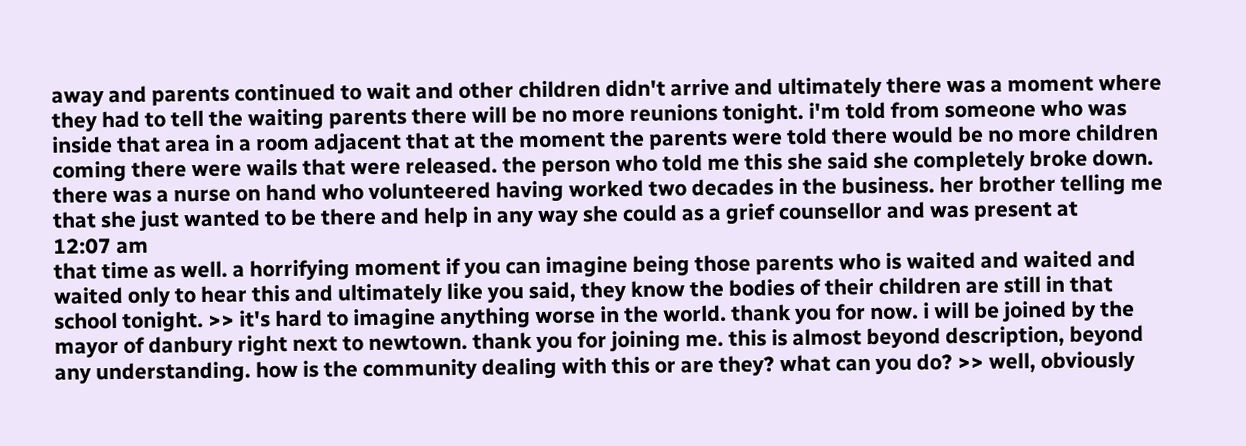away and parents continued to wait and other children didn't arrive and ultimately there was a moment where they had to tell the waiting parents there will be no more reunions tonight. i'm told from someone who was inside that area in a room adjacent that at the moment the parents were told there would be no more children coming there were wails that were released. the person who told me this she said she completely broke down. there was a nurse on hand who volunteered having worked two decades in the business. her brother telling me that she just wanted to be there and help in any way she could as a grief counsellor and was present at
12:07 am
that time as well. a horrifying moment if you can imagine being those parents who is waited and waited and waited only to hear this and ultimately like you said, they know the bodies of their children are still in that school tonight. >> it's hard to imagine anything worse in the world. thank you for now. i will be joined by the mayor of danbury right next to newtown. thank you for joining me. this is almost beyond description, beyond any understanding. how is the community dealing with this or are they? what can you do? >> well, obviously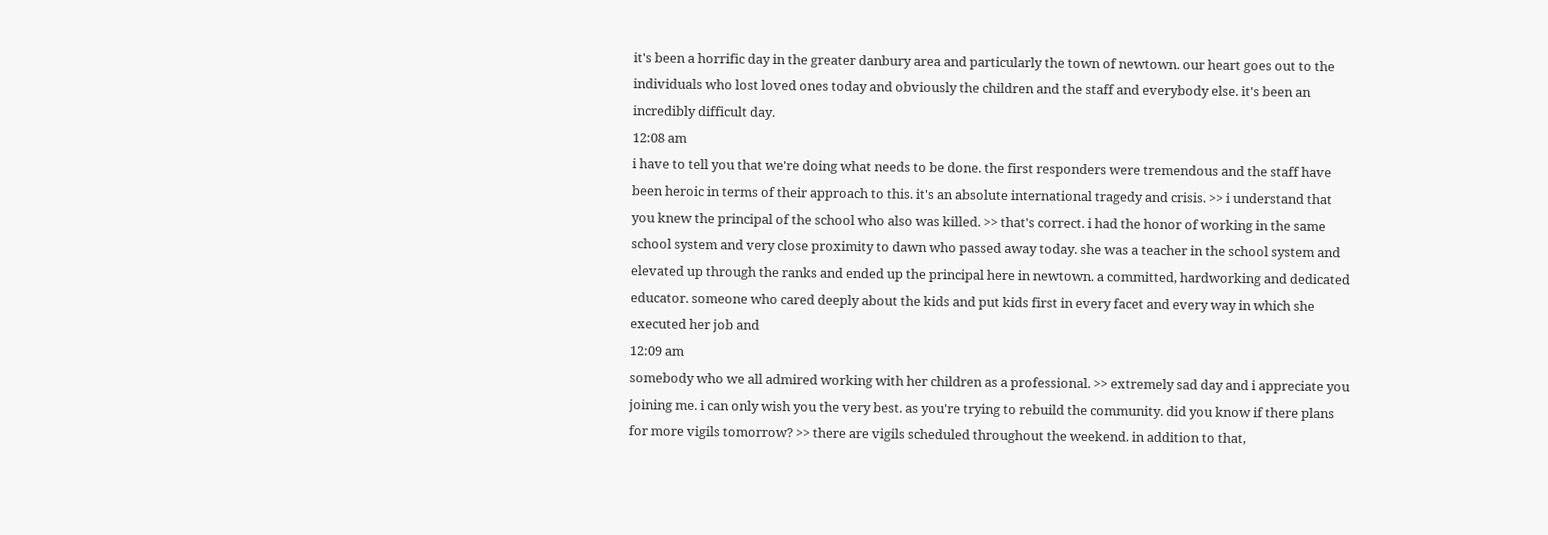it's been a horrific day in the greater danbury area and particularly the town of newtown. our heart goes out to the individuals who lost loved ones today and obviously the children and the staff and everybody else. it's been an incredibly difficult day.
12:08 am
i have to tell you that we're doing what needs to be done. the first responders were tremendous and the staff have been heroic in terms of their approach to this. it's an absolute international tragedy and crisis. >> i understand that you knew the principal of the school who also was killed. >> that's correct. i had the honor of working in the same school system and very close proximity to dawn who passed away today. she was a teacher in the school system and elevated up through the ranks and ended up the principal here in newtown. a committed, hardworking and dedicated educator. someone who cared deeply about the kids and put kids first in every facet and every way in which she executed her job and
12:09 am
somebody who we all admired working with her children as a professional. >> extremely sad day and i appreciate you joining me. i can only wish you the very best. as you're trying to rebuild the community. did you know if there plans for more vigils tomorrow? >> there are vigils scheduled throughout the weekend. in addition to that,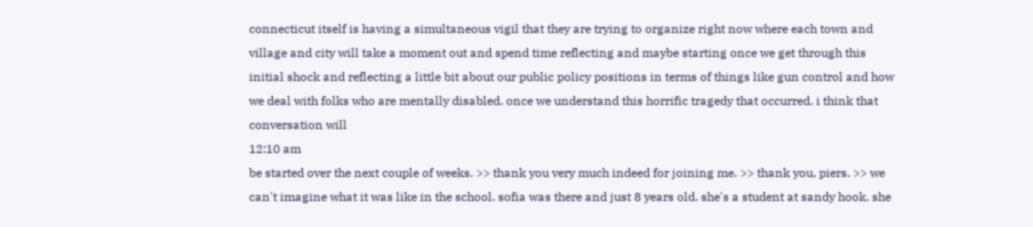connecticut itself is having a simultaneous vigil that they are trying to organize right now where each town and village and city will take a moment out and spend time reflecting and maybe starting once we get through this initial shock and reflecting a little bit about our public policy positions in terms of things like gun control and how we deal with folks who are mentally disabled. once we understand this horrific tragedy that occurred. i think that conversation will
12:10 am
be started over the next couple of weeks. >> thank you very much indeed for joining me. >> thank you, piers. >> we can't imagine what it was like in the school. sofia was there and just 8 years old. she's a student at sandy hook. she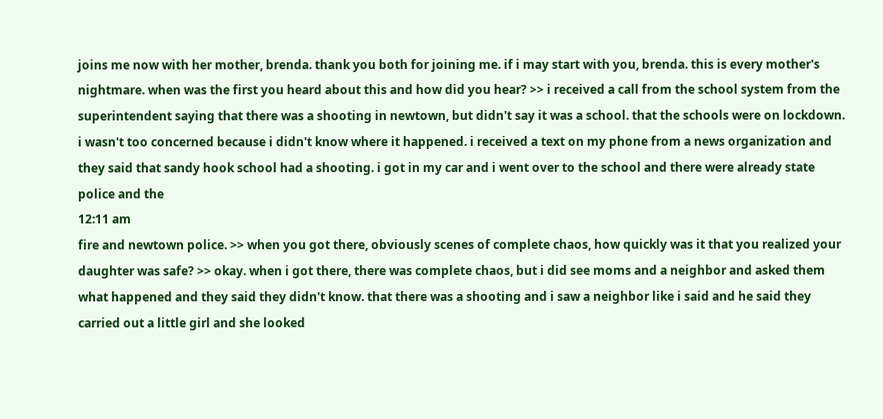joins me now with her mother, brenda. thank you both for joining me. if i may start with you, brenda. this is every mother's nightmare. when was the first you heard about this and how did you hear? >> i received a call from the school system from the superintendent saying that there was a shooting in newtown, but didn't say it was a school. that the schools were on lockdown. i wasn't too concerned because i didn't know where it happened. i received a text on my phone from a news organization and they said that sandy hook school had a shooting. i got in my car and i went over to the school and there were already state police and the
12:11 am
fire and newtown police. >> when you got there, obviously scenes of complete chaos, how quickly was it that you realized your daughter was safe? >> okay. when i got there, there was complete chaos, but i did see moms and a neighbor and asked them what happened and they said they didn't know. that there was a shooting and i saw a neighbor like i said and he said they carried out a little girl and she looked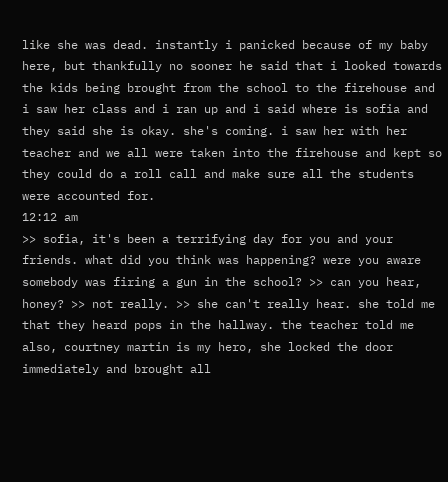like she was dead. instantly i panicked because of my baby here, but thankfully no sooner he said that i looked towards the kids being brought from the school to the firehouse and i saw her class and i ran up and i said where is sofia and they said she is okay. she's coming. i saw her with her teacher and we all were taken into the firehouse and kept so they could do a roll call and make sure all the students were accounted for.
12:12 am
>> sofia, it's been a terrifying day for you and your friends. what did you think was happening? were you aware somebody was firing a gun in the school? >> can you hear, honey? >> not really. >> she can't really hear. she told me that they heard pops in the hallway. the teacher told me also, courtney martin is my hero, she locked the door immediately and brought all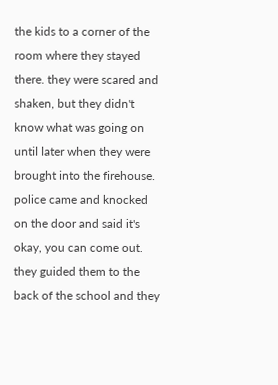the kids to a corner of the room where they stayed there. they were scared and shaken, but they didn't know what was going on until later when they were brought into the firehouse. police came and knocked on the door and said it's okay, you can come out. they guided them to the back of the school and they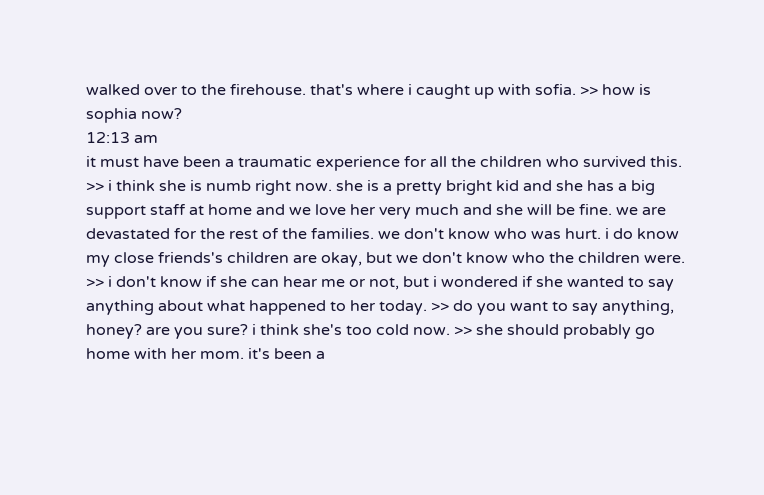walked over to the firehouse. that's where i caught up with sofia. >> how is sophia now?
12:13 am
it must have been a traumatic experience for all the children who survived this. >> i think she is numb right now. she is a pretty bright kid and she has a big support staff at home and we love her very much and she will be fine. we are devastated for the rest of the families. we don't know who was hurt. i do know my close friends's children are okay, but we don't know who the children were. >> i don't know if she can hear me or not, but i wondered if she wanted to say anything about what happened to her today. >> do you want to say anything, honey? are you sure? i think she's too cold now. >> she should probably go home with her mom. it's been a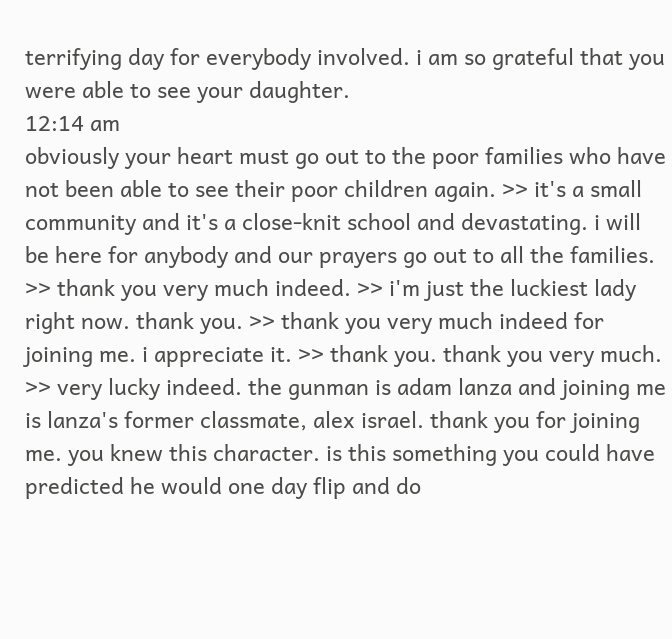terrifying day for everybody involved. i am so grateful that you were able to see your daughter.
12:14 am
obviously your heart must go out to the poor families who have not been able to see their poor children again. >> it's a small community and it's a close-knit school and devastating. i will be here for anybody and our prayers go out to all the families. >> thank you very much indeed. >> i'm just the luckiest lady right now. thank you. >> thank you very much indeed for joining me. i appreciate it. >> thank you. thank you very much. >> very lucky indeed. the gunman is adam lanza and joining me is lanza's former classmate, alex israel. thank you for joining me. you knew this character. is this something you could have predicted he would one day flip and do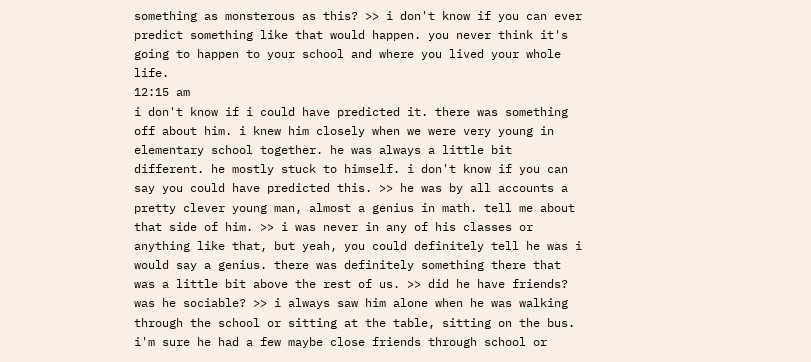something as monsterous as this? >> i don't know if you can ever predict something like that would happen. you never think it's going to happen to your school and where you lived your whole life.
12:15 am
i don't know if i could have predicted it. there was something off about him. i knew him closely when we were very young in elementary school together. he was always a little bit different. he mostly stuck to himself. i don't know if you can say you could have predicted this. >> he was by all accounts a pretty clever young man, almost a genius in math. tell me about that side of him. >> i was never in any of his classes or anything like that, but yeah, you could definitely tell he was i would say a genius. there was definitely something there that was a little bit above the rest of us. >> did he have friends? was he sociable? >> i always saw him alone when he was walking through the school or sitting at the table, sitting on the bus. i'm sure he had a few maybe close friends through school or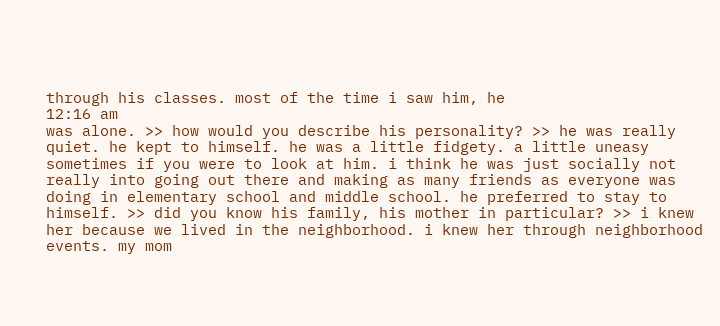through his classes. most of the time i saw him, he
12:16 am
was alone. >> how would you describe his personality? >> he was really quiet. he kept to himself. he was a little fidgety. a little uneasy sometimes if you were to look at him. i think he was just socially not really into going out there and making as many friends as everyone was doing in elementary school and middle school. he preferred to stay to himself. >> did you know his family, his mother in particular? >> i knew her because we lived in the neighborhood. i knew her through neighborhood events. my mom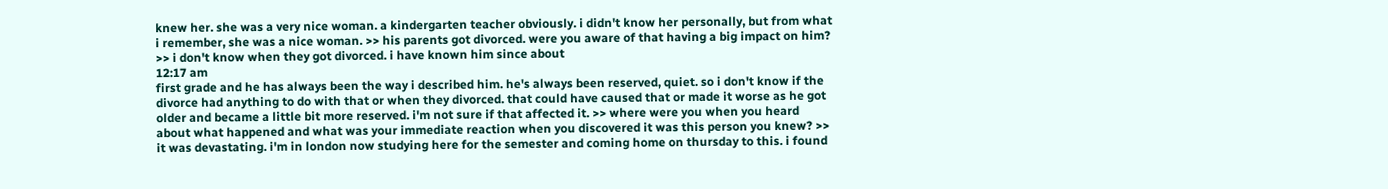knew her. she was a very nice woman. a kindergarten teacher obviously. i didn't know her personally, but from what i remember, she was a nice woman. >> his parents got divorced. were you aware of that having a big impact on him? >> i don't know when they got divorced. i have known him since about
12:17 am
first grade and he has always been the way i described him. he's always been reserved, quiet. so i don't know if the divorce had anything to do with that or when they divorced. that could have caused that or made it worse as he got older and became a little bit more reserved. i'm not sure if that affected it. >> where were you when you heard about what happened and what was your immediate reaction when you discovered it was this person you knew? >> it was devastating. i'm in london now studying here for the semester and coming home on thursday to this. i found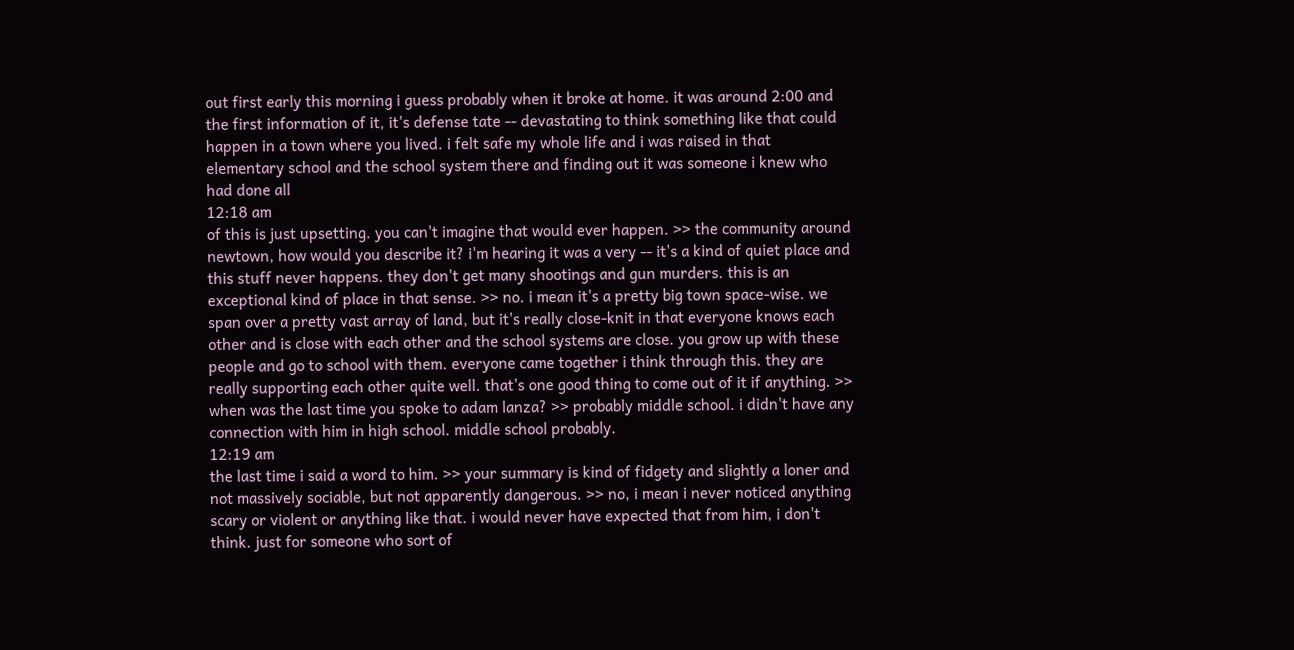out first early this morning i guess probably when it broke at home. it was around 2:00 and the first information of it, it's defense tate -- devastating to think something like that could happen in a town where you lived. i felt safe my whole life and i was raised in that elementary school and the school system there and finding out it was someone i knew who had done all
12:18 am
of this is just upsetting. you can't imagine that would ever happen. >> the community around newtown, how would you describe it? i'm hearing it was a very -- it's a kind of quiet place and this stuff never happens. they don't get many shootings and gun murders. this is an exceptional kind of place in that sense. >> no. i mean it's a pretty big town space-wise. we span over a pretty vast array of land, but it's really close-knit in that everyone knows each other and is close with each other and the school systems are close. you grow up with these people and go to school with them. everyone came together i think through this. they are really supporting each other quite well. that's one good thing to come out of it if anything. >> when was the last time you spoke to adam lanza? >> probably middle school. i didn't have any connection with him in high school. middle school probably.
12:19 am
the last time i said a word to him. >> your summary is kind of fidgety and slightly a loner and not massively sociable, but not apparently dangerous. >> no, i mean i never noticed anything scary or violent or anything like that. i would never have expected that from him, i don't think. just for someone who sort of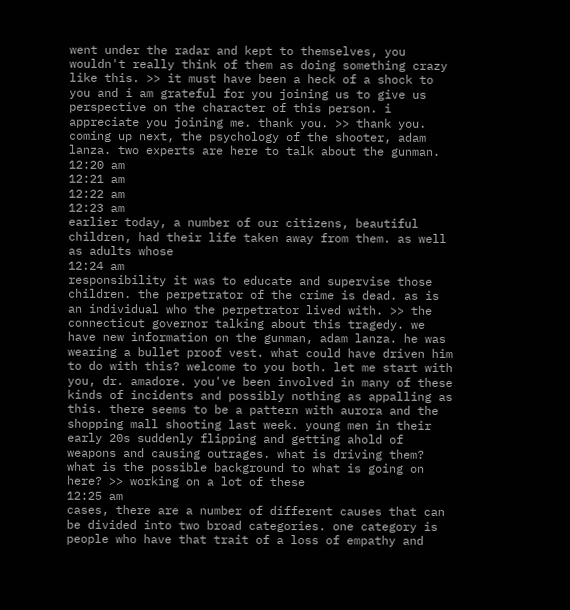went under the radar and kept to themselves, you wouldn't really think of them as doing something crazy like this. >> it must have been a heck of a shock to you and i am grateful for you joining us to give us perspective on the character of this person. i appreciate you joining me. thank you. >> thank you. coming up next, the psychology of the shooter, adam lanza. two experts are here to talk about the gunman.
12:20 am
12:21 am
12:22 am
12:23 am
earlier today, a number of our citizens, beautiful children, had their life taken away from them. as well as adults whose
12:24 am
responsibility it was to educate and supervise those children. the perpetrator of the crime is dead. as is an individual who the perpetrator lived with. >> the connecticut governor talking about this tragedy. we have new information on the gunman, adam lanza. he was wearing a bullet proof vest. what could have driven him to do with this? welcome to you both. let me start with you, dr. amadore. you've been involved in many of these kinds of incidents and possibly nothing as appalling as this. there seems to be a pattern with aurora and the shopping mall shooting last week. young men in their early 20s suddenly flipping and getting ahold of weapons and causing outrages. what is driving them? what is the possible background to what is going on here? >> working on a lot of these
12:25 am
cases, there are a number of different causes that can be divided into two broad categories. one category is people who have that trait of a loss of empathy and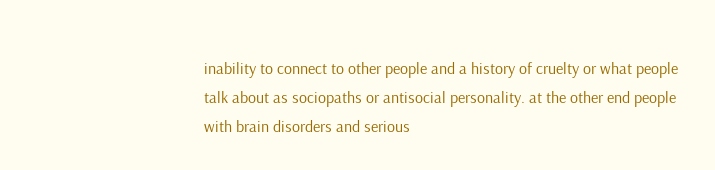inability to connect to other people and a history of cruelty or what people talk about as sociopaths or antisocial personality. at the other end people with brain disorders and serious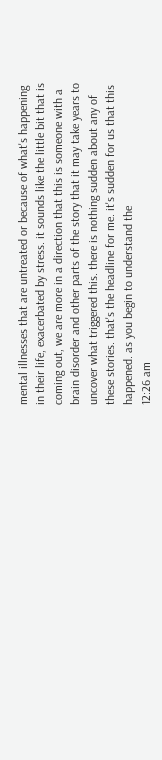mental illnesses that are untreated or because of what's happening in their life, exacerbated by stress. it sounds like the little bit that is coming out, we are more in a direction that this is someone with a brain disorder and other parts of the story that it may take years to uncover what triggered this. there is nothing sudden about any of these stories. that's the headline for me. it's sudden for us that this happened. as you begin to understand the
12:26 am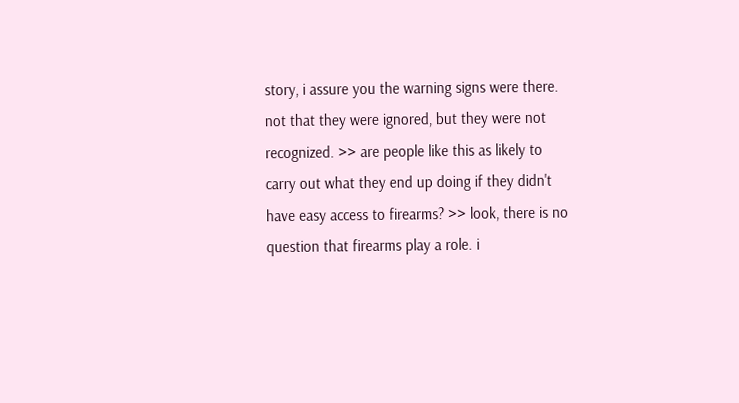story, i assure you the warning signs were there. not that they were ignored, but they were not recognized. >> are people like this as likely to carry out what they end up doing if they didn't have easy access to firearms? >> look, there is no question that firearms play a role. i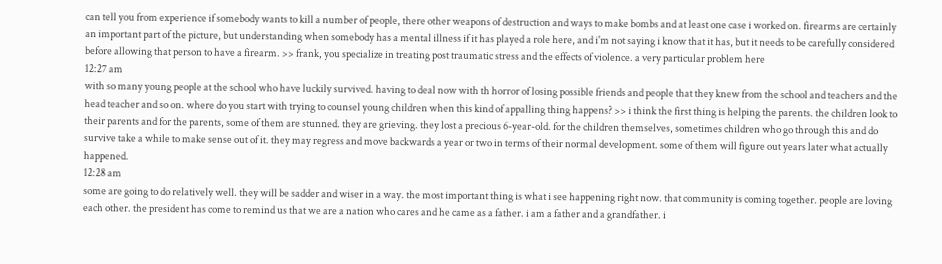can tell you from experience if somebody wants to kill a number of people, there other weapons of destruction and ways to make bombs and at least one case i worked on. firearms are certainly an important part of the picture, but understanding when somebody has a mental illness if it has played a role here, and i'm not saying i know that it has, but it needs to be carefully considered before allowing that person to have a firearm. >> frank, you specialize in treating post traumatic stress and the effects of violence. a very particular problem here
12:27 am
with so many young people at the school who have luckily survived. having to deal now with th horror of losing possible friends and people that they knew from the school and teachers and the head teacher and so on. where do you start with trying to counsel young children when this kind of appalling thing happens? >> i think the first thing is helping the parents. the children look to their parents and for the parents, some of them are stunned. they are grieving. they lost a precious 6-year-old. for the children themselves, sometimes children who go through this and do survive take a while to make sense out of it. they may regress and move backwards a year or two in terms of their normal development. some of them will figure out years later what actually happened.
12:28 am
some are going to do relatively well. they will be sadder and wiser in a way. the most important thing is what i see happening right now. that community is coming together. people are loving each other. the president has come to remind us that we are a nation who cares and he came as a father. i am a father and a grandfather. i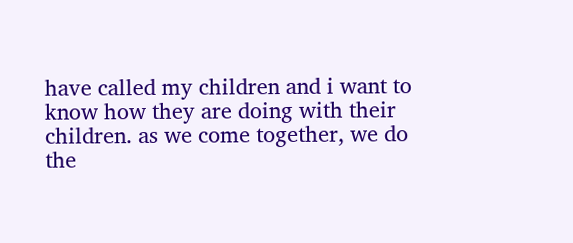have called my children and i want to know how they are doing with their children. as we come together, we do the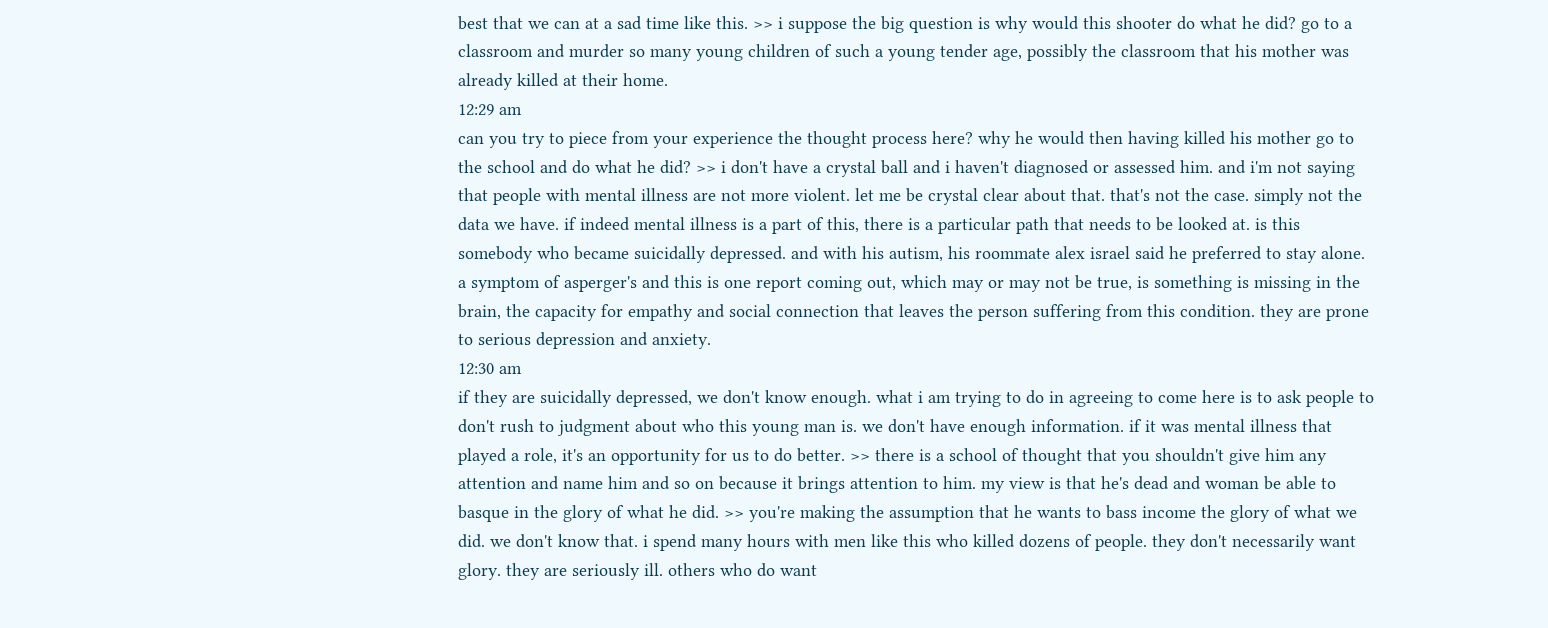best that we can at a sad time like this. >> i suppose the big question is why would this shooter do what he did? go to a classroom and murder so many young children of such a young tender age, possibly the classroom that his mother was already killed at their home.
12:29 am
can you try to piece from your experience the thought process here? why he would then having killed his mother go to the school and do what he did? >> i don't have a crystal ball and i haven't diagnosed or assessed him. and i'm not saying that people with mental illness are not more violent. let me be crystal clear about that. that's not the case. simply not the data we have. if indeed mental illness is a part of this, there is a particular path that needs to be looked at. is this somebody who became suicidally depressed. and with his autism, his roommate alex israel said he preferred to stay alone. a symptom of asperger's and this is one report coming out, which may or may not be true, is something is missing in the brain, the capacity for empathy and social connection that leaves the person suffering from this condition. they are prone to serious depression and anxiety.
12:30 am
if they are suicidally depressed, we don't know enough. what i am trying to do in agreeing to come here is to ask people to don't rush to judgment about who this young man is. we don't have enough information. if it was mental illness that played a role, it's an opportunity for us to do better. >> there is a school of thought that you shouldn't give him any attention and name him and so on because it brings attention to him. my view is that he's dead and woman be able to basque in the glory of what he did. >> you're making the assumption that he wants to bass income the glory of what we did. we don't know that. i spend many hours with men like this who killed dozens of people. they don't necessarily want glory. they are seriously ill. others who do want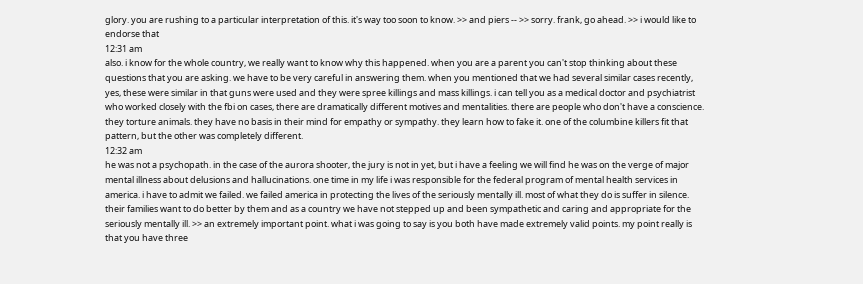glory. you are rushing to a particular interpretation of this. it's way too soon to know. >> and piers -- >> sorry. frank, go ahead. >> i would like to endorse that
12:31 am
also. i know for the whole country, we really want to know why this happened. when you are a parent you can't stop thinking about these questions that you are asking. we have to be very careful in answering them. when you mentioned that we had several similar cases recently, yes, these were similar in that guns were used and they were spree killings and mass killings. i can tell you as a medical doctor and psychiatrist who worked closely with the fbi on cases, there are dramatically different motives and mentalities. there are people who don't have a conscience. they torture animals. they have no basis in their mind for empathy or sympathy. they learn how to fake it. one of the columbine killers fit that pattern, but the other was completely different.
12:32 am
he was not a psychopath. in the case of the aurora shooter, the jury is not in yet, but i have a feeling we will find he was on the verge of major mental illness about delusions and hallucinations. one time in my life i was responsible for the federal program of mental health services in america. i have to admit we failed. we failed america in protecting the lives of the seriously mentally ill. most of what they do is suffer in silence. their families want to do better by them and as a country we have not stepped up and been sympathetic and caring and appropriate for the seriously mentally ill. >> an extremely important point. what i was going to say is you both have made extremely valid points. my point really is that you have three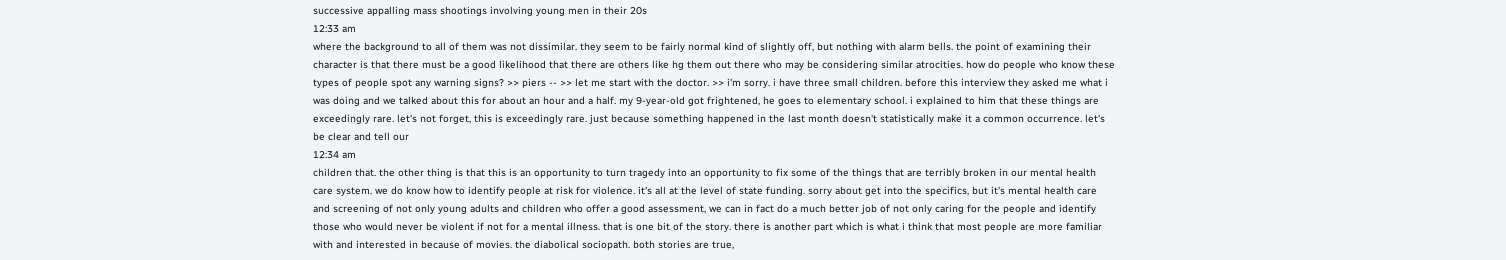successive appalling mass shootings involving young men in their 20s
12:33 am
where the background to all of them was not dissimilar. they seem to be fairly normal kind of slightly off, but nothing with alarm bells. the point of examining their character is that there must be a good likelihood that there are others like hg them out there who may be considering similar atrocities. how do people who know these types of people spot any warning signs? >> piers -- >> let me start with the doctor. >> i'm sorry. i have three small children. before this interview they asked me what i was doing and we talked about this for about an hour and a half. my 9-year-old got frightened, he goes to elementary school. i explained to him that these things are exceedingly rare. let's not forget, this is exceedingly rare. just because something happened in the last month doesn't statistically make it a common occurrence. let's be clear and tell our
12:34 am
children that. the other thing is that this is an opportunity to turn tragedy into an opportunity to fix some of the things that are terribly broken in our mental health care system. we do know how to identify people at risk for violence. it's all at the level of state funding. sorry about get into the specifics, but it's mental health care and screening of not only young adults and children who offer a good assessment, we can in fact do a much better job of not only caring for the people and identify those who would never be violent if not for a mental illness. that is one bit of the story. there is another part which is what i think that most people are more familiar with and interested in because of movies. the diabolical sociopath. both stories are true,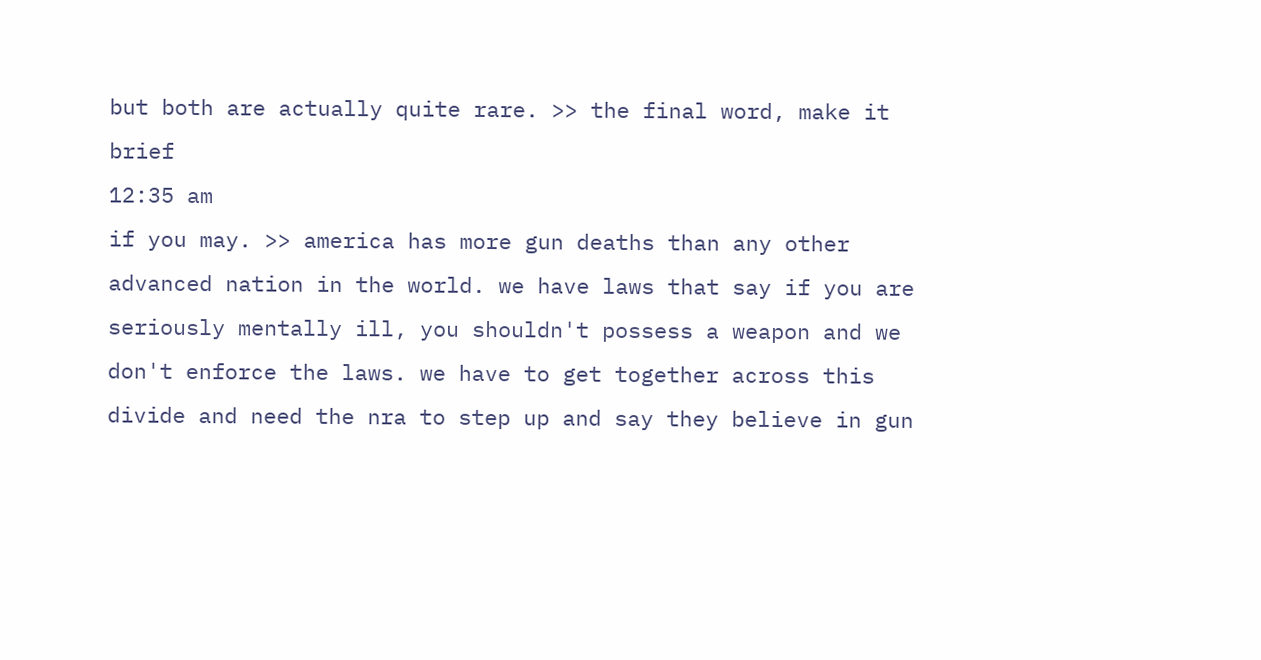but both are actually quite rare. >> the final word, make it brief
12:35 am
if you may. >> america has more gun deaths than any other advanced nation in the world. we have laws that say if you are seriously mentally ill, you shouldn't possess a weapon and we don't enforce the laws. we have to get together across this divide and need the nra to step up and say they believe in gun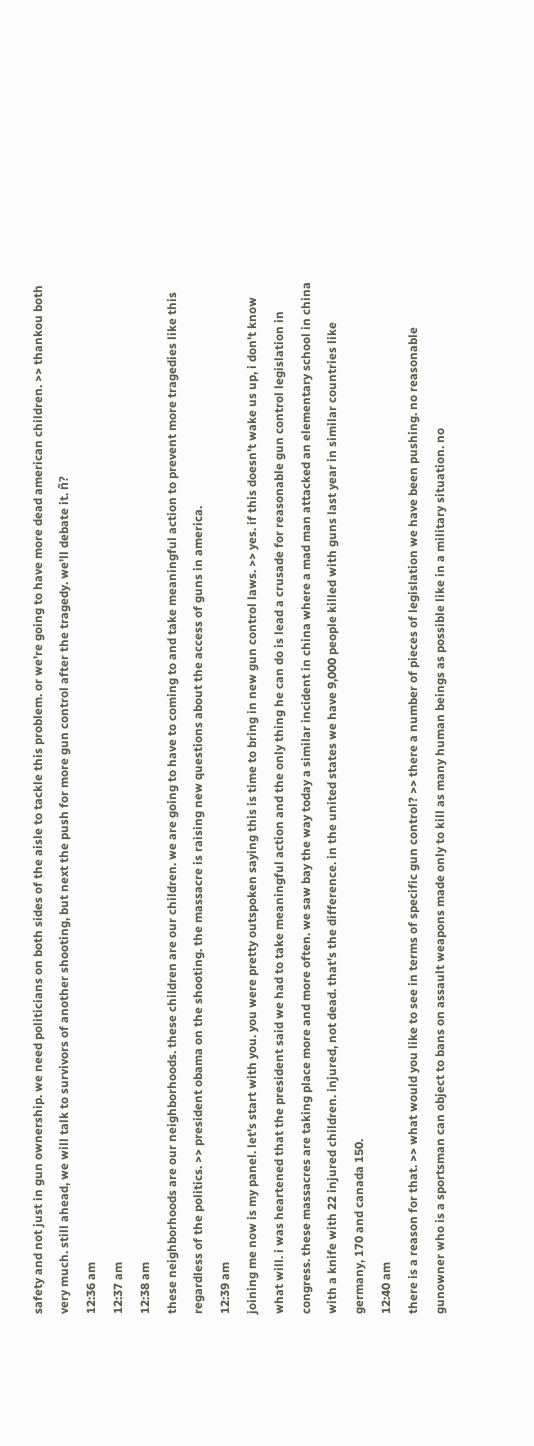safety and not just in gun ownership. we need politicians on both sides of the aisle to tackle this problem. or we're going to have more dead american children. >> thankou both very much. still ahead, we will talk to survivors of another shooting, but next the push for more gun control after the tragedy. we'll debate it. ñ?
12:36 am
12:37 am
12:38 am
these neighborhoods are our neighborhoods. these children are our children. we are going to have to coming to and take meaningful action to prevent more tragedies like this regardless of the politics. >> president obama on the shooting. the massacre is raising new questions about the access of guns in america.
12:39 am
joining me now is my panel. let's start with you. you were pretty outspoken saying this is time to bring in new gun control laws. >> yes. if this doesn't wake us up, i don't know what will. i was heartened that the president said we had to take meaningful action and the only thing he can do is lead a crusade for reasonable gun control legislation in congress. these massacres are taking place more and more often. we saw bay the way today a similar incident in china where a mad man attacked an elementary school in china with a knife with 22 injured children. injured, not dead. that's the difference. in the united states we have 9,000 people killed with guns last year in similar countries like germany, 170 and canada 150.
12:40 am
there is a reason for that. >> what would you like to see in terms of specific gun control? >> there a number of pieces of legislation we have been pushing. no reasonable gunowner who is a sportsman can object to bans on assault weapons made only to kill as many human beings as possible like in a military situation. no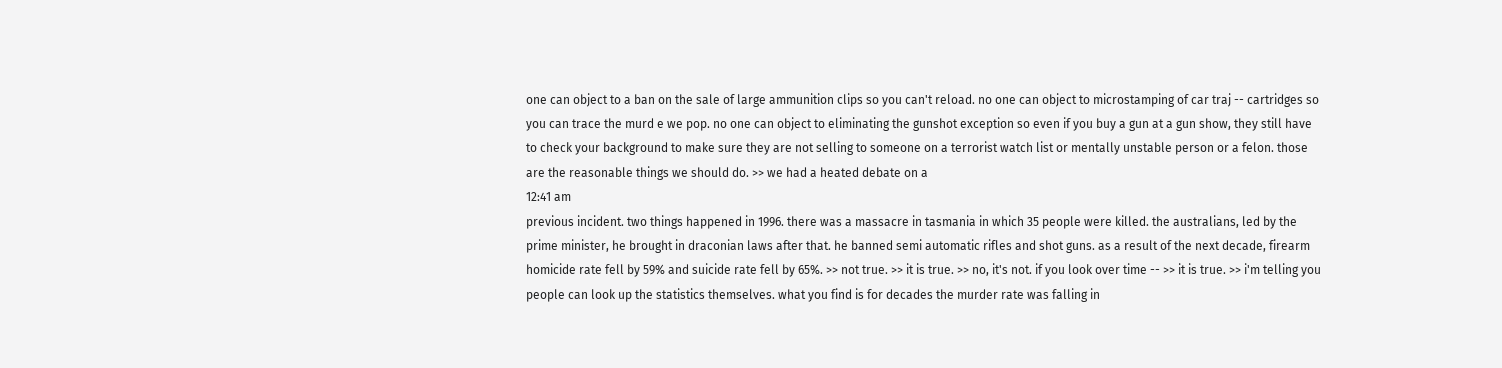one can object to a ban on the sale of large ammunition clips so you can't reload. no one can object to microstamping of car traj -- cartridges so you can trace the murd e we pop. no one can object to eliminating the gunshot exception so even if you buy a gun at a gun show, they still have to check your background to make sure they are not selling to someone on a terrorist watch list or mentally unstable person or a felon. those are the reasonable things we should do. >> we had a heated debate on a
12:41 am
previous incident. two things happened in 1996. there was a massacre in tasmania in which 35 people were killed. the australians, led by the prime minister, he brought in draconian laws after that. he banned semi automatic rifles and shot guns. as a result of the next decade, firearm homicide rate fell by 59% and suicide rate fell by 65%. >> not true. >> it is true. >> no, it's not. if you look over time -- >> it is true. >> i'm telling you people can look up the statistics themselves. what you find is for decades the murder rate was falling in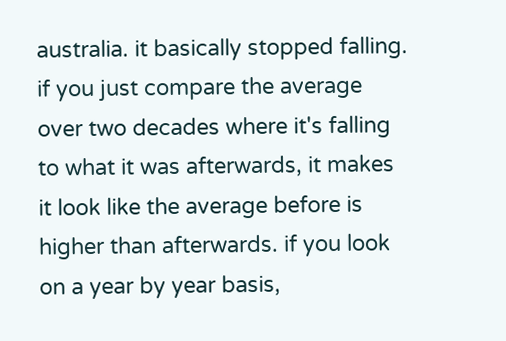australia. it basically stopped falling. if you just compare the average over two decades where it's falling to what it was afterwards, it makes it look like the average before is higher than afterwards. if you look on a year by year basis,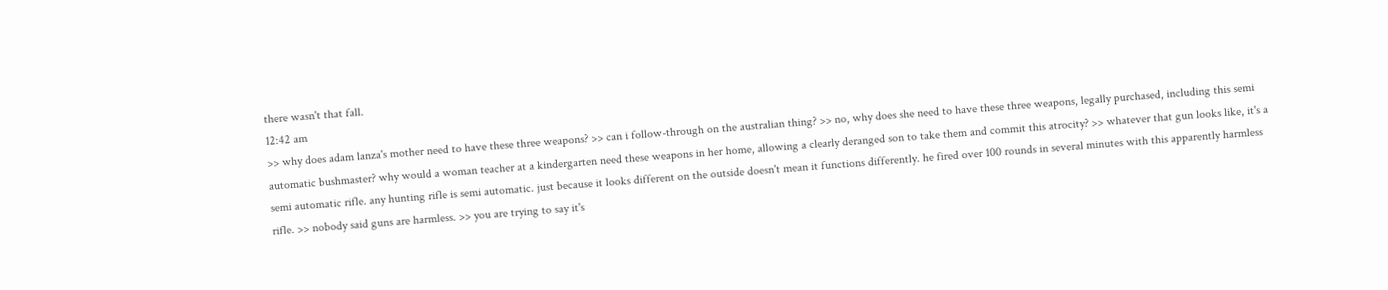there wasn't that fall.
12:42 am
>> why does adam lanza's mother need to have these three weapons? >> can i follow-through on the australian thing? >> no, why does she need to have these three weapons, legally purchased, including this semi automatic bushmaster? why would a woman teacher at a kindergarten need these weapons in her home, allowing a clearly deranged son to take them and commit this atrocity? >> whatever that gun looks like, it's a semi automatic rifle. any hunting rifle is semi automatic. just because it looks different on the outside doesn't mean it functions differently. he fired over 100 rounds in several minutes with this apparently harmless rifle. >> nobody said guns are harmless. >> you are trying to say it's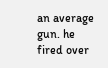an average gun. he fired over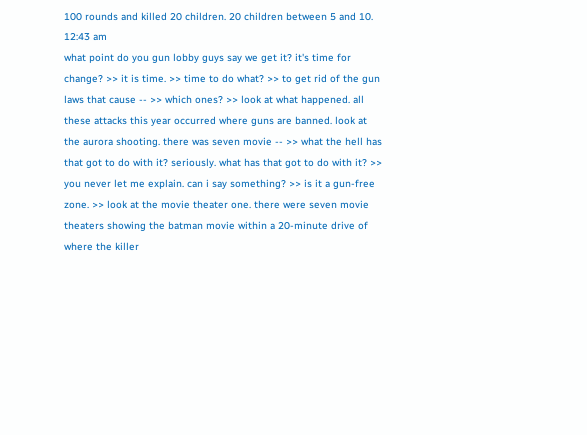100 rounds and killed 20 children. 20 children between 5 and 10.
12:43 am
what point do you gun lobby guys say we get it? it's time for change? >> it is time. >> time to do what? >> to get rid of the gun laws that cause -- >> which ones? >> look at what happened. all these attacks this year occurred where guns are banned. look at the aurora shooting. there was seven movie -- >> what the hell has that got to do with it? seriously. what has that got to do with it? >> you never let me explain. can i say something? >> is it a gun-free zone. >> look at the movie theater one. there were seven movie theaters showing the batman movie within a 20-minute drive of where the killer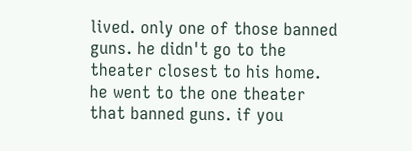lived. only one of those banned guns. he didn't go to the theater closest to his home. he went to the one theater that banned guns. if you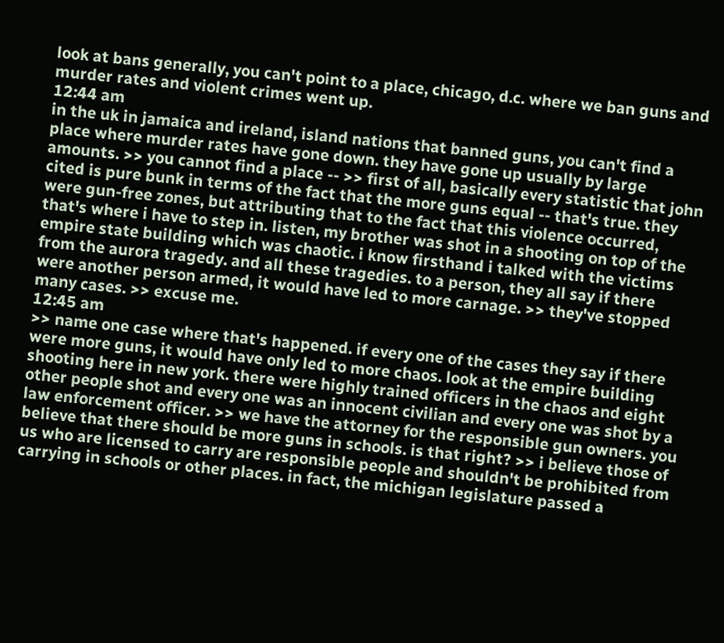look at bans generally, you can't point to a place, chicago, d.c. where we ban guns and murder rates and violent crimes went up.
12:44 am
in the uk in jamaica and ireland, island nations that banned guns, you can't find a place where murder rates have gone down. they have gone up usually by large amounts. >> you cannot find a place -- >> first of all, basically every statistic that john cited is pure bunk in terms of the fact that the more guns equal -- that's true. they were gun-free zones, but attributing that to the fact that this violence occurred, that's where i have to step in. listen, my brother was shot in a shooting on top of the empire state building which was chaotic. i know firsthand i talked with the victims from the aurora tragedy. and all these tragedies. to a person, they all say if there were another person armed, it would have led to more carnage. >> they've stopped many cases. >> excuse me.
12:45 am
>> name one case where that's happened. if every one of the cases they say if there were more guns, it would have only led to more chaos. look at the empire building shooting here in new york. there were highly trained officers in the chaos and eight other people shot and every one was an innocent civilian and every one was shot by a law enforcement officer. >> we have the attorney for the responsible gun owners. you believe that there should be more guns in schools. is that right? >> i believe those of us who are licensed to carry are responsible people and shouldn't be prohibited from carrying in schools or other places. in fact, the michigan legislature passed a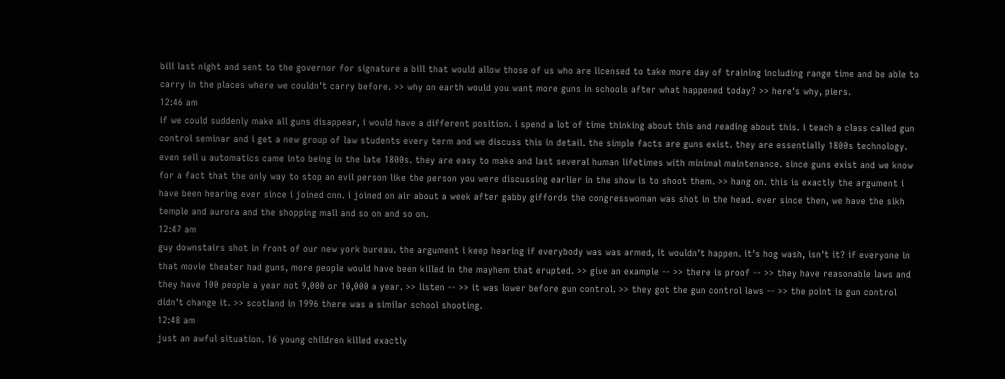bill last night and sent to the governor for signature a bill that would allow those of us who are licensed to take more day of training including range time and be able to carry in the places where we couldn't carry before. >> why on earth would you want more guns in schools after what happened today? >> here's why, piers.
12:46 am
if we could suddenly make all guns disappear, i would have a different position. i spend a lot of time thinking about this and reading about this. i teach a class called gun control seminar and i get a new group of law students every term and we discuss this in detail. the simple facts are guns exist. they are essentially 1800s technology. even sell u automatics came into being in the late 1800s. they are easy to make and last several human lifetimes with minimal maintenance. since guns exist and we know for a fact that the only way to stop an evil person like the person you were discussing earlier in the show is to shoot them. >> hang on. this is exactly the argument i have been hearing ever since i joined cnn. i joined on air about a week after gabby giffords the congresswoman was shot in the head. ever since then, we have the sikh temple and aurora and the shopping mall and so on and so on.
12:47 am
guy downstairs shot in front of our new york bureau. the argument i keep hearing if everybody was was armed, it wouldn't happen. it's hog wash, isn't it? if everyone in that movie theater had guns, more people would have been killed in the mayhem that erupted. >> give an example -- >> there is proof -- >> they have reasonable laws and they have 100 people a year not 9,000 or 10,000 a year. >> listen -- >> it was lower before gun control. >> they got the gun control laws -- >> the point is gun control didn't change it. >> scotland in 1996 there was a similar school shooting.
12:48 am
just an awful situation. 16 young children killed exactly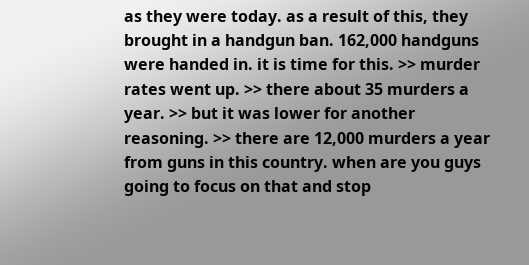as they were today. as a result of this, they brought in a handgun ban. 162,000 handguns were handed in. it is time for this. >> murder rates went up. >> there about 35 murders a year. >> but it was lower for another reasoning. >> there are 12,000 murders a year from guns in this country. when are you guys going to focus on that and stop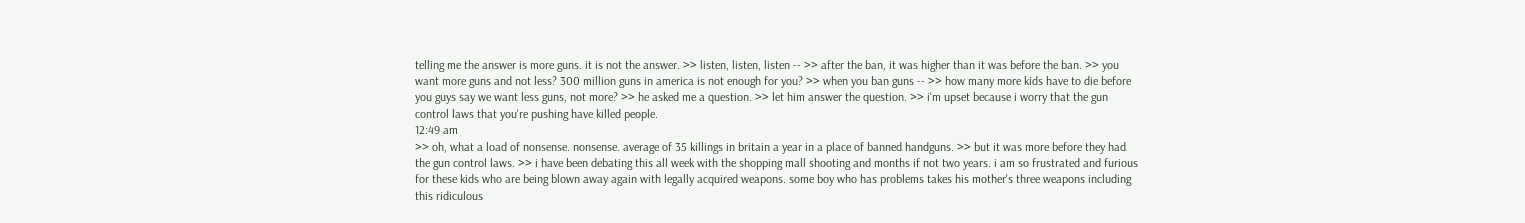telling me the answer is more guns. it is not the answer. >> listen, listen, listen -- >> after the ban, it was higher than it was before the ban. >> you want more guns and not less? 300 million guns in america is not enough for you? >> when you ban guns -- >> how many more kids have to die before you guys say we want less guns, not more? >> he asked me a question. >> let him answer the question. >> i'm upset because i worry that the gun control laws that you're pushing have killed people.
12:49 am
>> oh, what a load of nonsense. nonsense. average of 35 killings in britain a year in a place of banned handguns. >> but it was more before they had the gun control laws. >> i have been debating this all week with the shopping mall shooting and months if not two years. i am so frustrated and furious for these kids who are being blown away again with legally acquired weapons. some boy who has problems takes his mother's three weapons including this ridiculous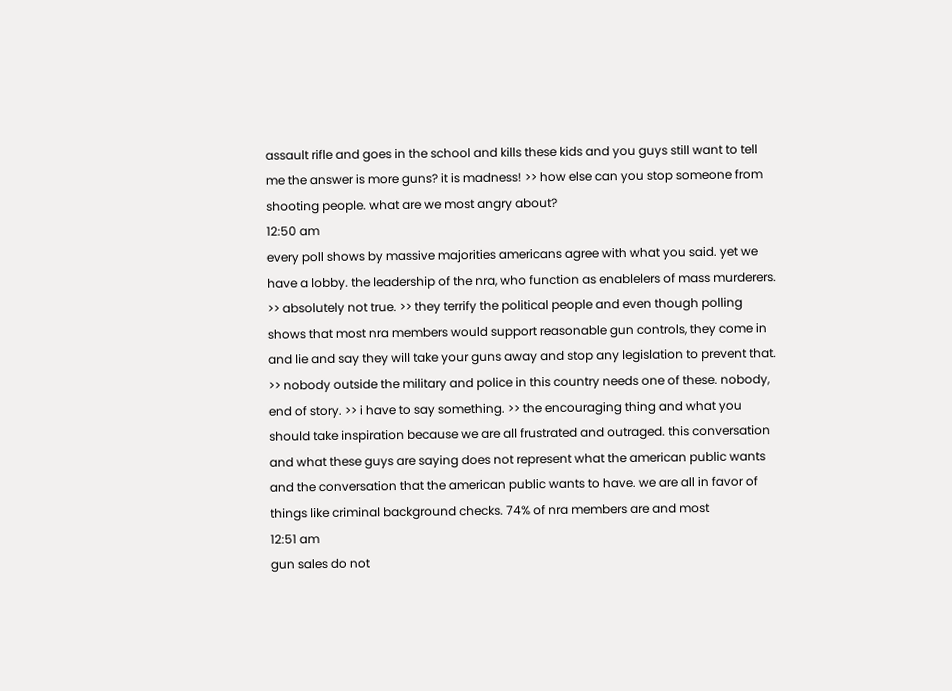assault rifle and goes in the school and kills these kids and you guys still want to tell me the answer is more guns? it is madness! >> how else can you stop someone from shooting people. what are we most angry about?
12:50 am
every poll shows by massive majorities americans agree with what you said. yet we have a lobby. the leadership of the nra, who function as enablelers of mass murderers. >> absolutely not true. >> they terrify the political people and even though polling shows that most nra members would support reasonable gun controls, they come in and lie and say they will take your guns away and stop any legislation to prevent that. >> nobody outside the military and police in this country needs one of these. nobody, end of story. >> i have to say something. >> the encouraging thing and what you should take inspiration because we are all frustrated and outraged. this conversation and what these guys are saying does not represent what the american public wants and the conversation that the american public wants to have. we are all in favor of things like criminal background checks. 74% of nra members are and most
12:51 am
gun sales do not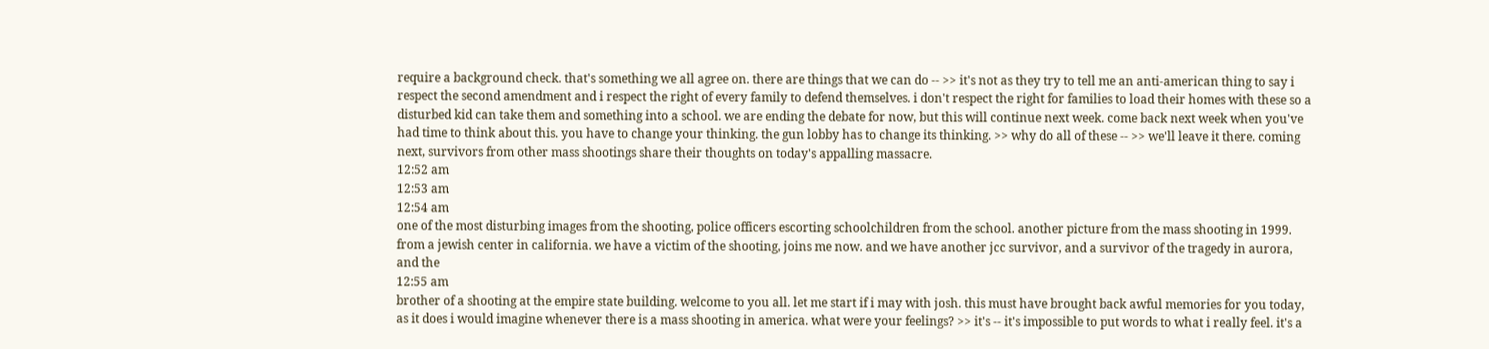require a background check. that's something we all agree on. there are things that we can do -- >> it's not as they try to tell me an anti-american thing to say i respect the second amendment and i respect the right of every family to defend themselves. i don't respect the right for families to load their homes with these so a disturbed kid can take them and something into a school. we are ending the debate for now, but this will continue next week. come back next week when you've had time to think about this. you have to change your thinking. the gun lobby has to change its thinking. >> why do all of these -- >> we'll leave it there. coming next, survivors from other mass shootings share their thoughts on today's appalling massacre.
12:52 am
12:53 am
12:54 am
one of the most disturbing images from the shooting, police officers escorting schoolchildren from the school. another picture from the mass shooting in 1999. from a jewish center in california. we have a victim of the shooting, joins me now. and we have another jcc survivor, and a survivor of the tragedy in aurora, and the
12:55 am
brother of a shooting at the empire state building. welcome to you all. let me start if i may with josh. this must have brought back awful memories for you today, as it does i would imagine whenever there is a mass shooting in america. what were your feelings? >> it's -- it's impossible to put words to what i really feel. it's a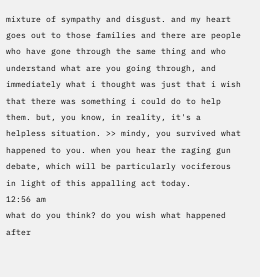mixture of sympathy and disgust. and my heart goes out to those families and there are people who have gone through the same thing and who understand what are you going through, and immediately what i thought was just that i wish that there was something i could do to help them. but, you know, in reality, it's a helpless situation. >> mindy, you survived what happened to you. when you hear the raging gun debate, which will be particularly vociferous in light of this appalling act today.
12:56 am
what do you think? do you wish what happened after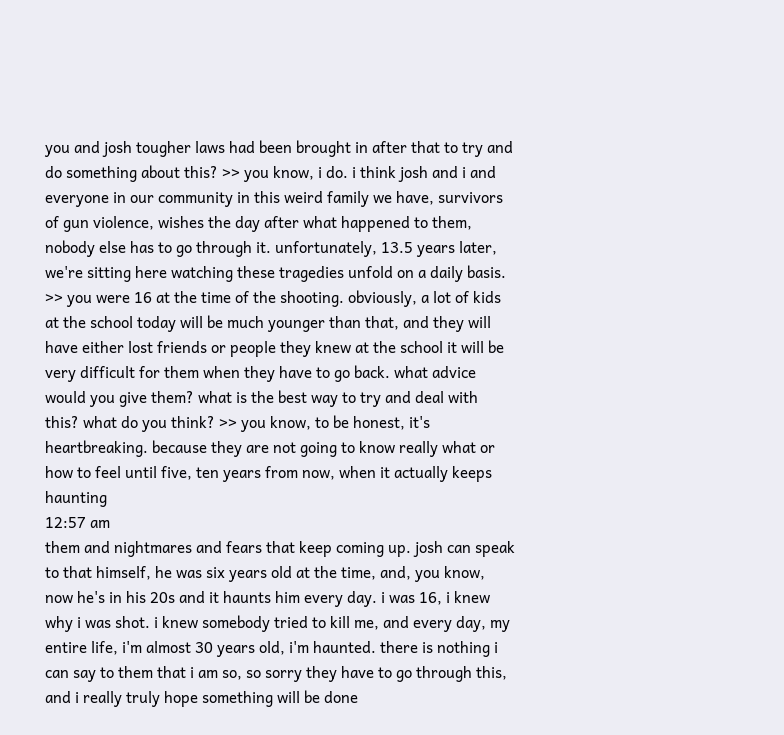you and josh tougher laws had been brought in after that to try and do something about this? >> you know, i do. i think josh and i and everyone in our community in this weird family we have, survivors of gun violence, wishes the day after what happened to them, nobody else has to go through it. unfortunately, 13.5 years later, we're sitting here watching these tragedies unfold on a daily basis. >> you were 16 at the time of the shooting. obviously, a lot of kids at the school today will be much younger than that, and they will have either lost friends or people they knew at the school it will be very difficult for them when they have to go back. what advice would you give them? what is the best way to try and deal with this? what do you think? >> you know, to be honest, it's heartbreaking. because they are not going to know really what or how to feel until five, ten years from now, when it actually keeps haunting
12:57 am
them and nightmares and fears that keep coming up. josh can speak to that himself, he was six years old at the time, and, you know, now he's in his 20s and it haunts him every day. i was 16, i knew why i was shot. i knew somebody tried to kill me, and every day, my entire life, i'm almost 30 years old, i'm haunted. there is nothing i can say to them that i am so, so sorry they have to go through this, and i really truly hope something will be done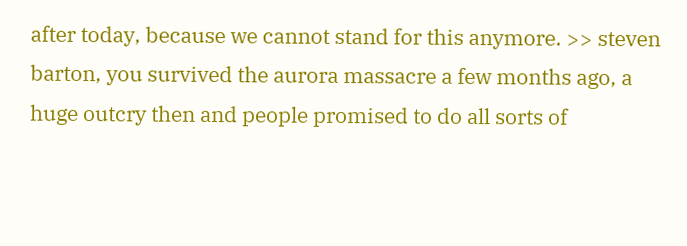after today, because we cannot stand for this anymore. >> steven barton, you survived the aurora massacre a few months ago, a huge outcry then and people promised to do all sorts of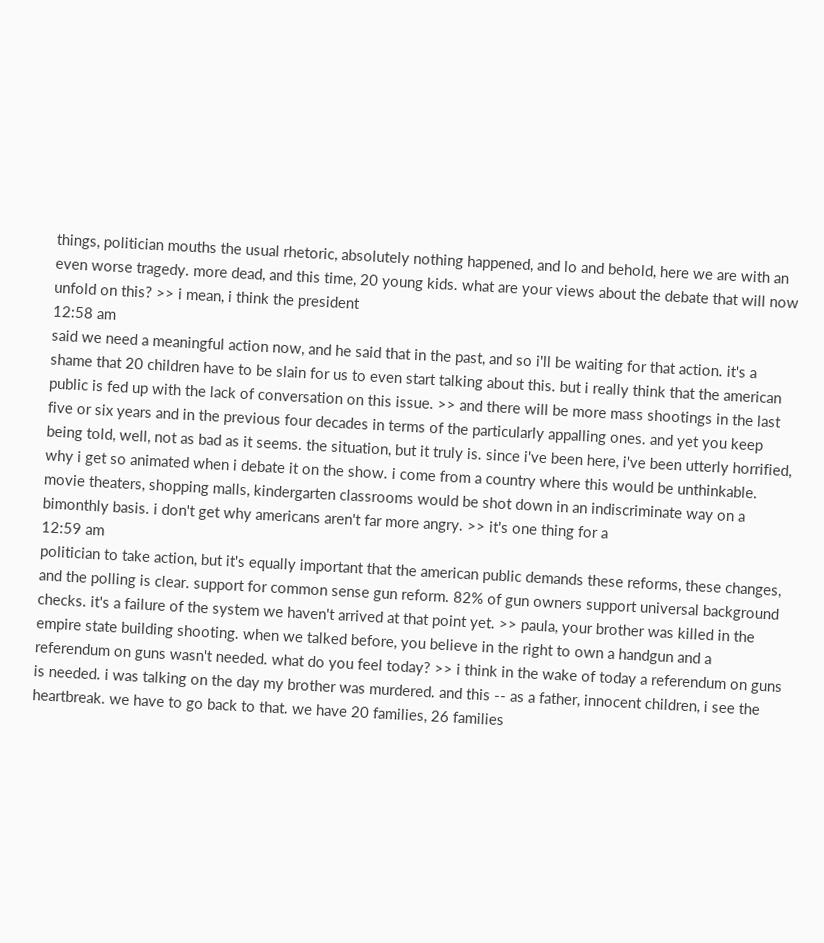things, politician mouths the usual rhetoric, absolutely nothing happened, and lo and behold, here we are with an even worse tragedy. more dead, and this time, 20 young kids. what are your views about the debate that will now unfold on this? >> i mean, i think the president
12:58 am
said we need a meaningful action now, and he said that in the past, and so i'll be waiting for that action. it's a shame that 20 children have to be slain for us to even start talking about this. but i really think that the american public is fed up with the lack of conversation on this issue. >> and there will be more mass shootings in the last five or six years and in the previous four decades in terms of the particularly appalling ones. and yet you keep being told, well, not as bad as it seems. the situation, but it truly is. since i've been here, i've been utterly horrified, why i get so animated when i debate it on the show. i come from a country where this would be unthinkable. movie theaters, shopping malls, kindergarten classrooms would be shot down in an indiscriminate way on a bimonthly basis. i don't get why americans aren't far more angry. >> it's one thing for a
12:59 am
politician to take action, but it's equally important that the american public demands these reforms, these changes, and the polling is clear. support for common sense gun reform. 82% of gun owners support universal background checks. it's a failure of the system we haven't arrived at that point yet. >> paula, your brother was killed in the empire state building shooting. when we talked before, you believe in the right to own a handgun and a referendum on guns wasn't needed. what do you feel today? >> i think in the wake of today a referendum on guns is needed. i was talking on the day my brother was murdered. and this -- as a father, innocent children, i see the heartbreak. we have to go back to that. we have 20 families, 26 families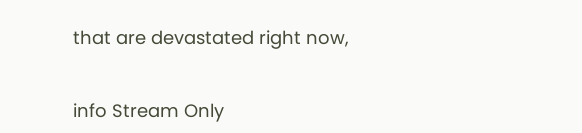that are devastated right now,


info Stream Only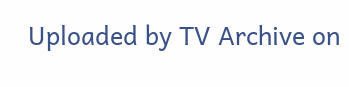Uploaded by TV Archive on